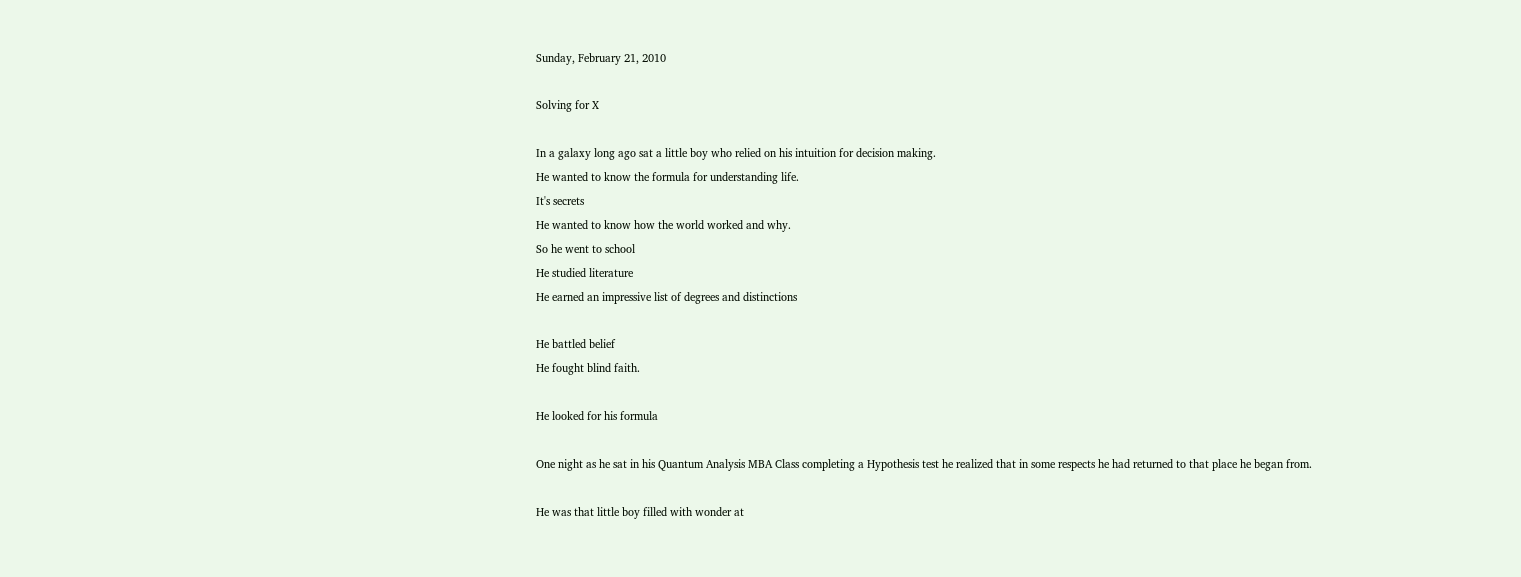Sunday, February 21, 2010

Solving for X

In a galaxy long ago sat a little boy who relied on his intuition for decision making.
He wanted to know the formula for understanding life.
It's secrets
He wanted to know how the world worked and why.
So he went to school
He studied literature
He earned an impressive list of degrees and distinctions

He battled belief
He fought blind faith.

He looked for his formula

One night as he sat in his Quantum Analysis MBA Class completing a Hypothesis test he realized that in some respects he had returned to that place he began from.

He was that little boy filled with wonder at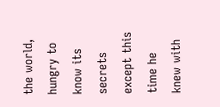the world, hungry to know its secrets except this time he knew with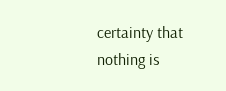certainty that nothing is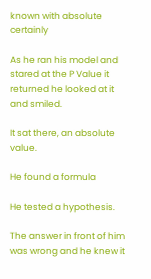known with absolute certainly

As he ran his model and stared at the P Value it returned he looked at it and smiled.

It sat there, an absolute value.

He found a formula

He tested a hypothesis.

The answer in front of him was wrong and he knew it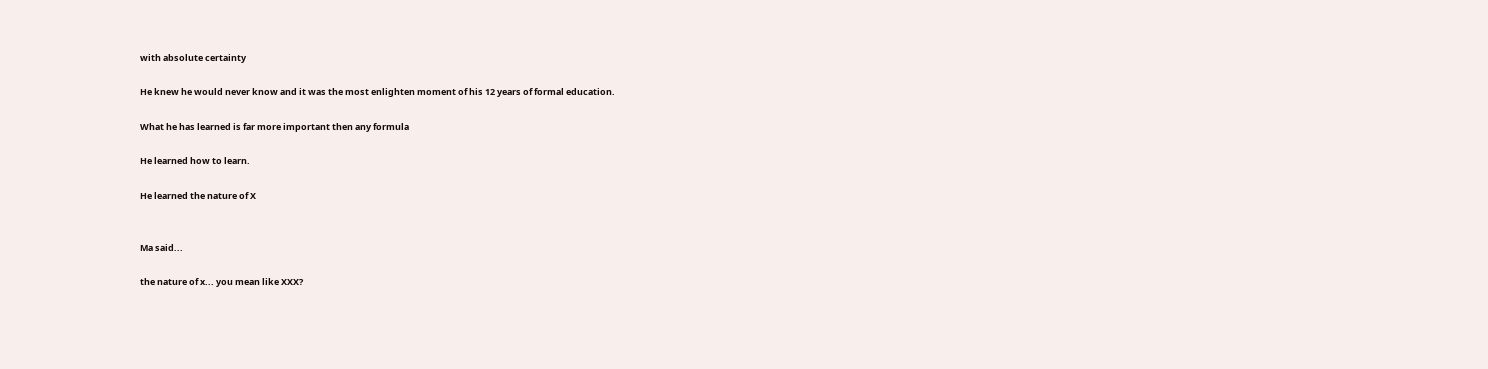with absolute certainty

He knew he would never know and it was the most enlighten moment of his 12 years of formal education.

What he has learned is far more important then any formula

He learned how to learn.

He learned the nature of X


Ma said...

the nature of x... you mean like XXX?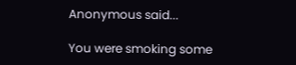Anonymous said...

You were smoking some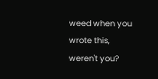weed when you wrote this, weren't you?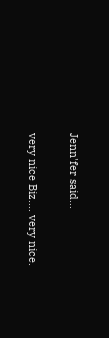Jenn'fer said...

very nice Biz.... very nice.